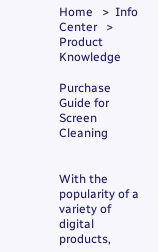Home   >  Info Center   >  Product Knowledge

Purchase Guide for Screen Cleaning


With the popularity of a variety of digital products,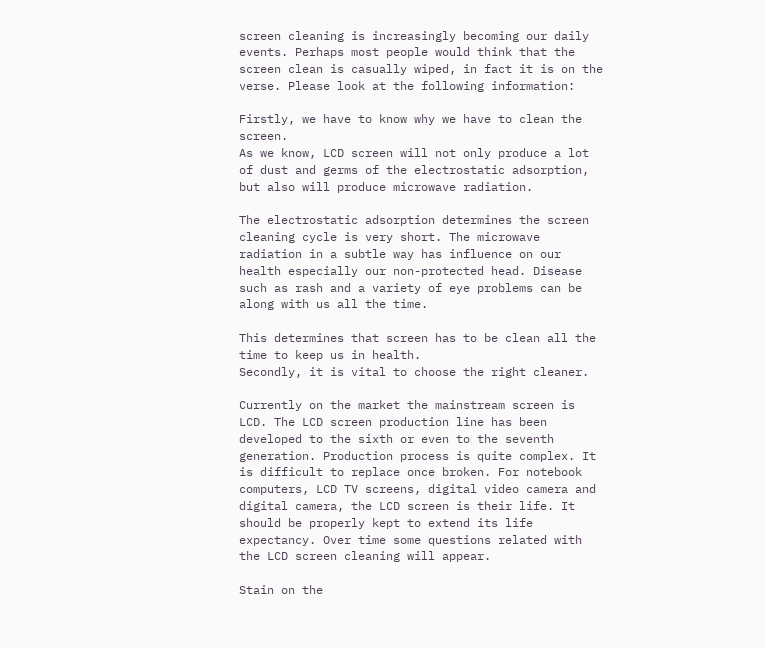screen cleaning is increasingly becoming our daily events. Perhaps most people would think that the screen clean is casually wiped, in fact it is on the verse. Please look at the following information:

Firstly, we have to know why we have to clean the screen.
As we know, LCD screen will not only produce a lot of dust and germs of the electrostatic adsorption, but also will produce microwave radiation.

The electrostatic adsorption determines the screen cleaning cycle is very short. The microwave radiation in a subtle way has influence on our health especially our non-protected head. Disease such as rash and a variety of eye problems can be along with us all the time.

This determines that screen has to be clean all the time to keep us in health.
Secondly, it is vital to choose the right cleaner.

Currently on the market the mainstream screen is LCD. The LCD screen production line has been developed to the sixth or even to the seventh generation. Production process is quite complex. It is difficult to replace once broken. For notebook computers, LCD TV screens, digital video camera and digital camera, the LCD screen is their life. It should be properly kept to extend its life expectancy. Over time some questions related with the LCD screen cleaning will appear.

Stain on the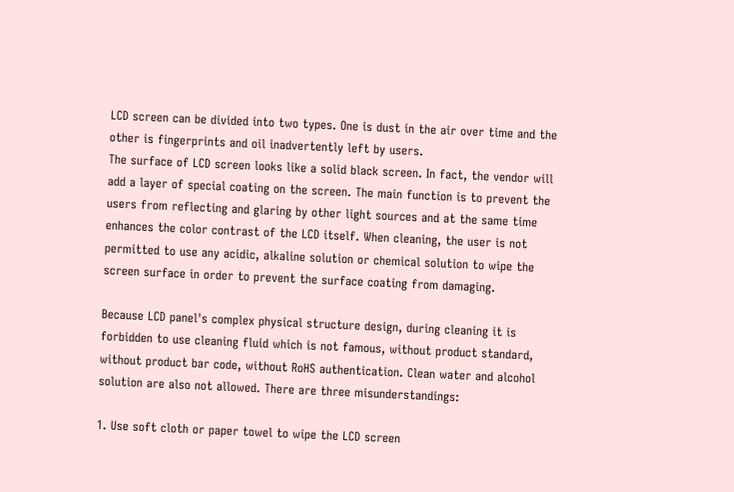LCD screen can be divided into two types. One is dust in the air over time and the other is fingerprints and oil inadvertently left by users.
The surface of LCD screen looks like a solid black screen. In fact, the vendor will add a layer of special coating on the screen. The main function is to prevent the users from reflecting and glaring by other light sources and at the same time enhances the color contrast of the LCD itself. When cleaning, the user is not permitted to use any acidic, alkaline solution or chemical solution to wipe the screen surface in order to prevent the surface coating from damaging.

Because LCD panel's complex physical structure design, during cleaning it is forbidden to use cleaning fluid which is not famous, without product standard, without product bar code, without RoHS authentication. Clean water and alcohol solution are also not allowed. There are three misunderstandings:

1. Use soft cloth or paper towel to wipe the LCD screen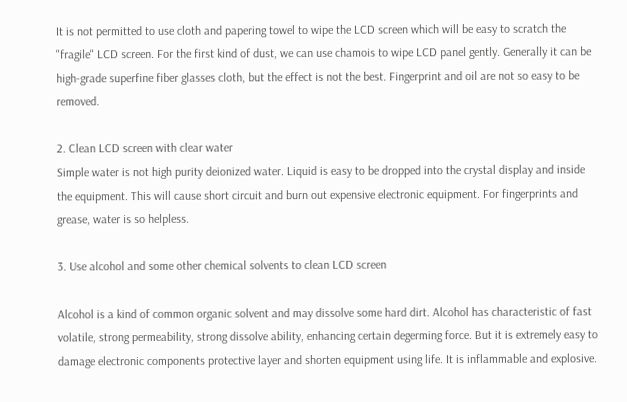It is not permitted to use cloth and papering towel to wipe the LCD screen which will be easy to scratch the "fragile" LCD screen. For the first kind of dust, we can use chamois to wipe LCD panel gently. Generally it can be high-grade superfine fiber glasses cloth, but the effect is not the best. Fingerprint and oil are not so easy to be removed.

2. Clean LCD screen with clear water
Simple water is not high purity deionized water. Liquid is easy to be dropped into the crystal display and inside the equipment. This will cause short circuit and burn out expensive electronic equipment. For fingerprints and grease, water is so helpless.

3. Use alcohol and some other chemical solvents to clean LCD screen

Alcohol is a kind of common organic solvent and may dissolve some hard dirt. Alcohol has characteristic of fast volatile, strong permeability, strong dissolve ability, enhancing certain degerming force. But it is extremely easy to damage electronic components protective layer and shorten equipment using life. It is inflammable and explosive.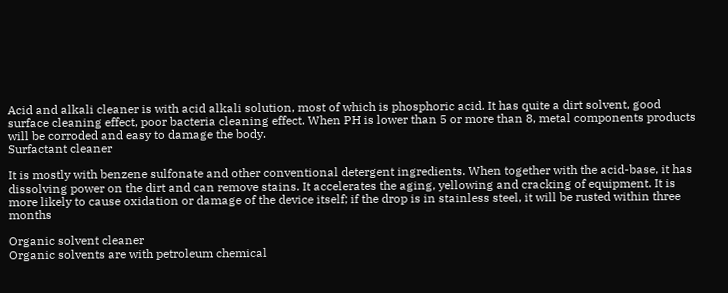Acid and alkali cleaner is with acid alkali solution, most of which is phosphoric acid. It has quite a dirt solvent, good surface cleaning effect, poor bacteria cleaning effect. When PH is lower than 5 or more than 8, metal components products will be corroded and easy to damage the body.
Surfactant cleaner

It is mostly with benzene sulfonate and other conventional detergent ingredients. When together with the acid-base, it has dissolving power on the dirt and can remove stains. It accelerates the aging, yellowing and cracking of equipment. It is more likely to cause oxidation or damage of the device itself; if the drop is in stainless steel, it will be rusted within three months

Organic solvent cleaner
Organic solvents are with petroleum chemical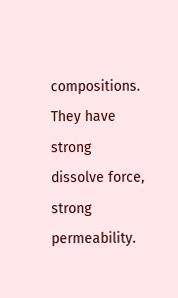compositions. They have strong dissolve force, strong permeability.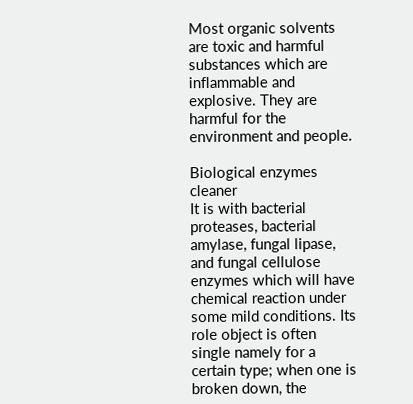Most organic solvents are toxic and harmful substances which are inflammable and explosive. They are harmful for the environment and people.

Biological enzymes cleaner
It is with bacterial proteases, bacterial amylase, fungal lipase, and fungal cellulose enzymes which will have chemical reaction under some mild conditions. Its role object is often single namely for a certain type; when one is broken down, the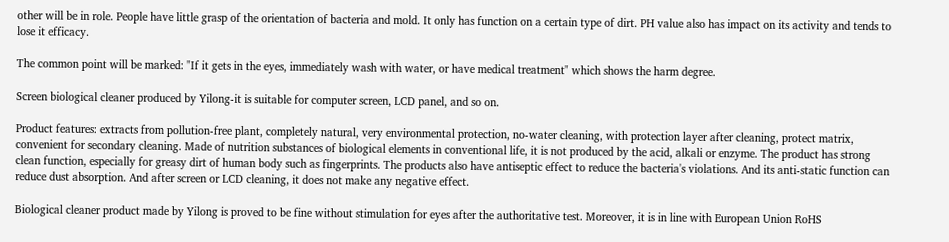other will be in role. People have little grasp of the orientation of bacteria and mold. It only has function on a certain type of dirt. PH value also has impact on its activity and tends to lose it efficacy.

The common point will be marked: "If it gets in the eyes, immediately wash with water, or have medical treatment" which shows the harm degree.

Screen biological cleaner produced by Yilong-it is suitable for computer screen, LCD panel, and so on.

Product features: extracts from pollution-free plant, completely natural, very environmental protection, no-water cleaning, with protection layer after cleaning, protect matrix, convenient for secondary cleaning. Made of nutrition substances of biological elements in conventional life, it is not produced by the acid, alkali or enzyme. The product has strong clean function, especially for greasy dirt of human body such as fingerprints. The products also have antiseptic effect to reduce the bacteria's violations. And its anti-static function can reduce dust absorption. And after screen or LCD cleaning, it does not make any negative effect.

Biological cleaner product made by Yilong is proved to be fine without stimulation for eyes after the authoritative test. Moreover, it is in line with European Union RoHS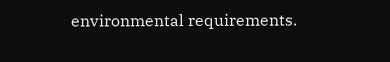environmental requirements.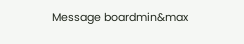Message boardmin&max